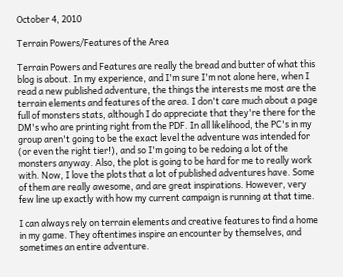October 4, 2010

Terrain Powers/Features of the Area

Terrain Powers and Features are really the bread and butter of what this blog is about. In my experience, and I'm sure I'm not alone here, when I read a new published adventure, the things the interests me most are the terrain elements and features of the area. I don't care much about a page full of monsters stats, although I do appreciate that they're there for the DM's who are printing right from the PDF. In all likelihood, the PC's in my group aren't going to be the exact level the adventure was intended for (or even the right tier!), and so I'm going to be redoing a lot of the monsters anyway. Also, the plot is going to be hard for me to really work with. Now, I love the plots that a lot of published adventures have. Some of them are really awesome, and are great inspirations. However, very few line up exactly with how my current campaign is running at that time.

I can always rely on terrain elements and creative features to find a home in my game. They oftentimes inspire an encounter by themselves, and sometimes an entire adventure.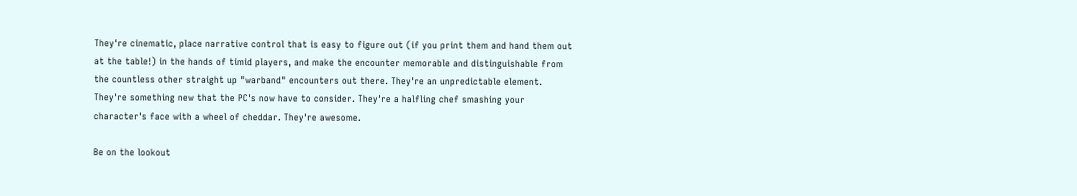They're cinematic, place narrative control that is easy to figure out (if you print them and hand them out at the table!) in the hands of timid players, and make the encounter memorable and distinguishable from the countless other straight up "warband" encounters out there. They're an unpredictable element. They're something new that the PC's now have to consider. They're a halfling chef smashing your character's face with a wheel of cheddar. They're awesome.

Be on the lookout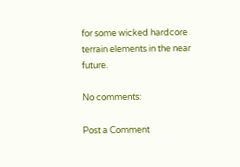for some wicked hardcore terrain elements in the near future.

No comments:

Post a Comment